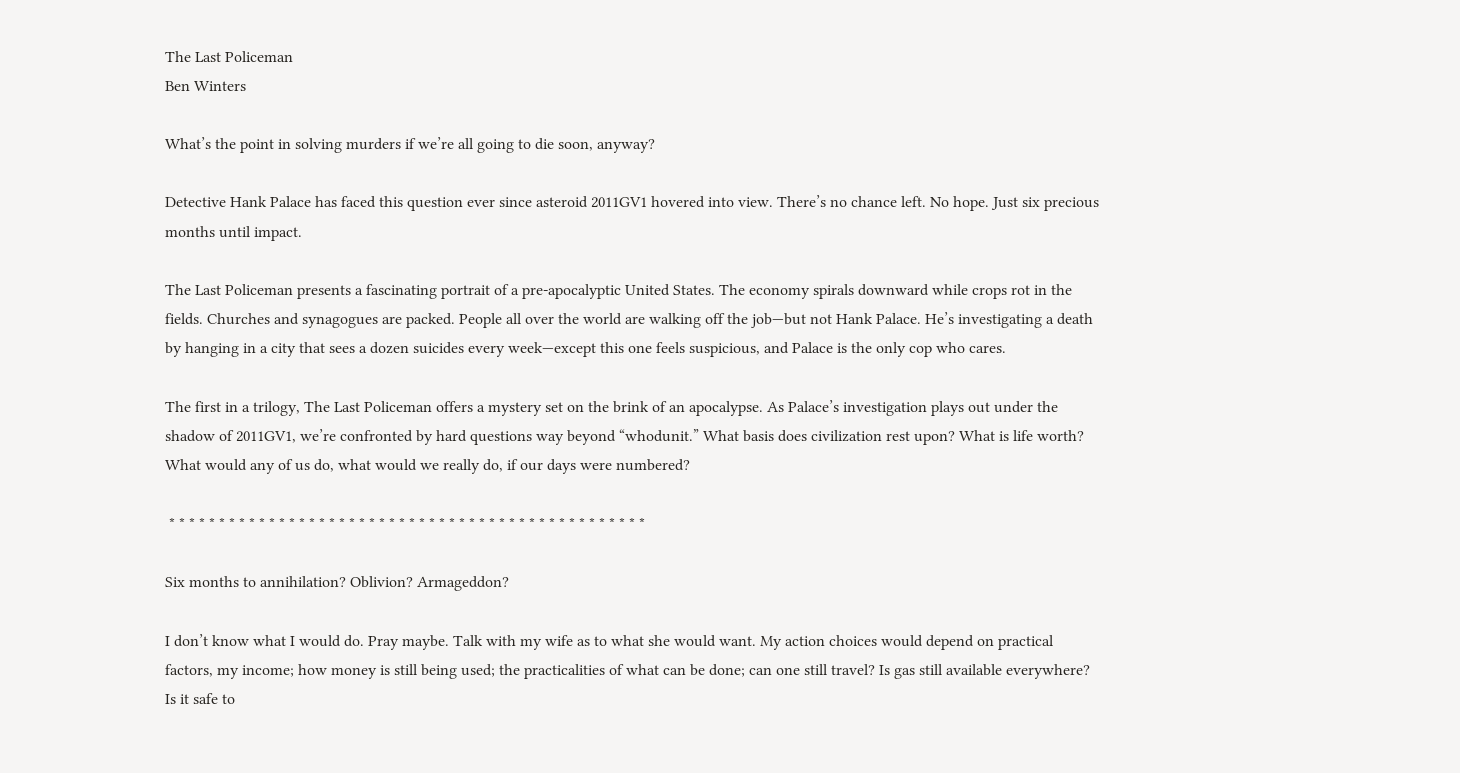The Last Policeman
Ben Winters

What’s the point in solving murders if we’re all going to die soon, anyway?

Detective Hank Palace has faced this question ever since asteroid 2011GV1 hovered into view. There’s no chance left. No hope. Just six precious months until impact.

The Last Policeman presents a fascinating portrait of a pre-apocalyptic United States. The economy spirals downward while crops rot in the fields. Churches and synagogues are packed. People all over the world are walking off the job—but not Hank Palace. He’s investigating a death by hanging in a city that sees a dozen suicides every week—except this one feels suspicious, and Palace is the only cop who cares.

The first in a trilogy, The Last Policeman offers a mystery set on the brink of an apocalypse. As Palace’s investigation plays out under the shadow of 2011GV1, we’re confronted by hard questions way beyond “whodunit.” What basis does civilization rest upon? What is life worth? What would any of us do, what would we really do, if our days were numbered?

 * * * * * * * * * * * * * * * * * * * * * * * * * * * * * * * * * * * * * * * * * * * * * * * *

Six months to annihilation? Oblivion? Armageddon?

I don’t know what I would do. Pray maybe. Talk with my wife as to what she would want. My action choices would depend on practical factors, my income; how money is still being used; the practicalities of what can be done; can one still travel? Is gas still available everywhere? Is it safe to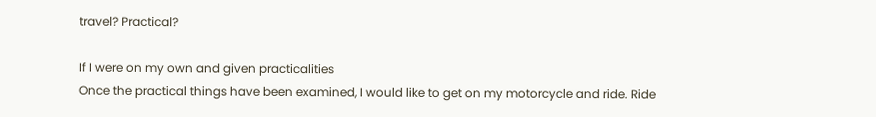travel? Practical?

If I were on my own and given practicalities
Once the practical things have been examined, I would like to get on my motorcycle and ride. Ride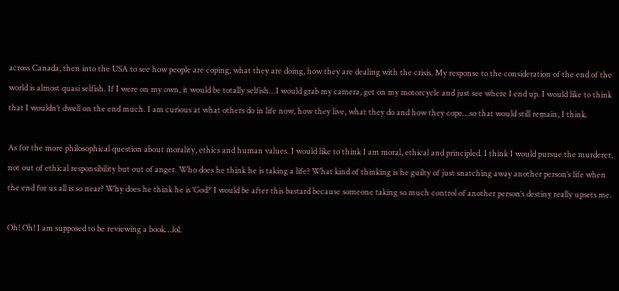across Canada, then into the USA to see how people are coping, what they are doing, how they are dealing with the crisis. My response to the consideration of the end of the world is almost quasi selfish. If I were on my own, it would be totally selfish…I would grab my camera, get on my motorcycle and just see where I end up. I would like to think that I wouldn’t dwell on the end much. I am curious at what others do in life now, how they live, what they do and how they cope…so that would still remain, I think.

As for the more philosophical question about morality, ethics and human values. I would like to think I am moral, ethical and principled. I think I would pursue the murderer, not out of ethical responsibility but out of anger. Who does he think he is taking a life? What kind of thinking is he guilty of just snatching away another person’s life when the end for us all is so near? Why does he think he is ‘God?’ I would be after this bastard because someone taking so much control of another person’s destiny really upsets me.

Oh! Oh! I am supposed to be reviewing a book…lol.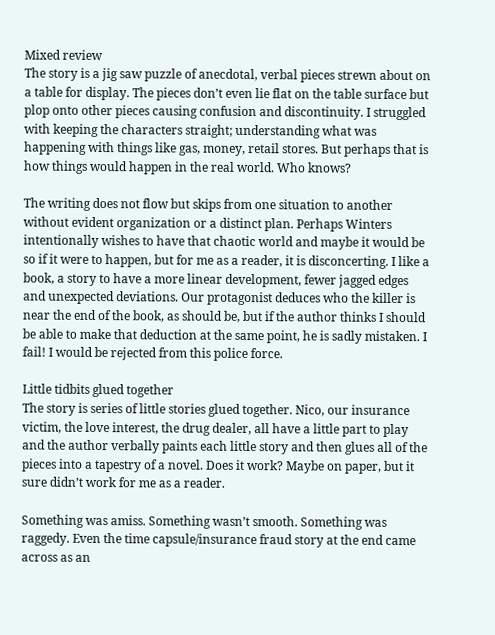Mixed review
The story is a jig saw puzzle of anecdotal, verbal pieces strewn about on a table for display. The pieces don’t even lie flat on the table surface but plop onto other pieces causing confusion and discontinuity. I struggled with keeping the characters straight; understanding what was happening with things like gas, money, retail stores. But perhaps that is how things would happen in the real world. Who knows?

The writing does not flow but skips from one situation to another without evident organization or a distinct plan. Perhaps Winters intentionally wishes to have that chaotic world and maybe it would be so if it were to happen, but for me as a reader, it is disconcerting. I like a book, a story to have a more linear development, fewer jagged edges and unexpected deviations. Our protagonist deduces who the killer is near the end of the book, as should be, but if the author thinks I should be able to make that deduction at the same point, he is sadly mistaken. I fail! I would be rejected from this police force.

Little tidbits glued together
The story is series of little stories glued together. Nico, our insurance victim, the love interest, the drug dealer, all have a little part to play and the author verbally paints each little story and then glues all of the pieces into a tapestry of a novel. Does it work? Maybe on paper, but it sure didn’t work for me as a reader.

Something was amiss. Something wasn’t smooth. Something was raggedy. Even the time capsule/insurance fraud story at the end came across as an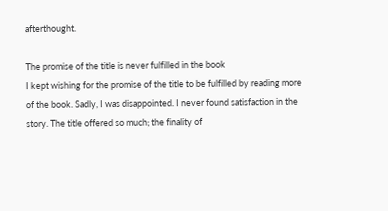afterthought.

The promise of the title is never fulfilled in the book
I kept wishing for the promise of the title to be fulfilled by reading more of the book. Sadly, I was disappointed. I never found satisfaction in the story. The title offered so much; the finality of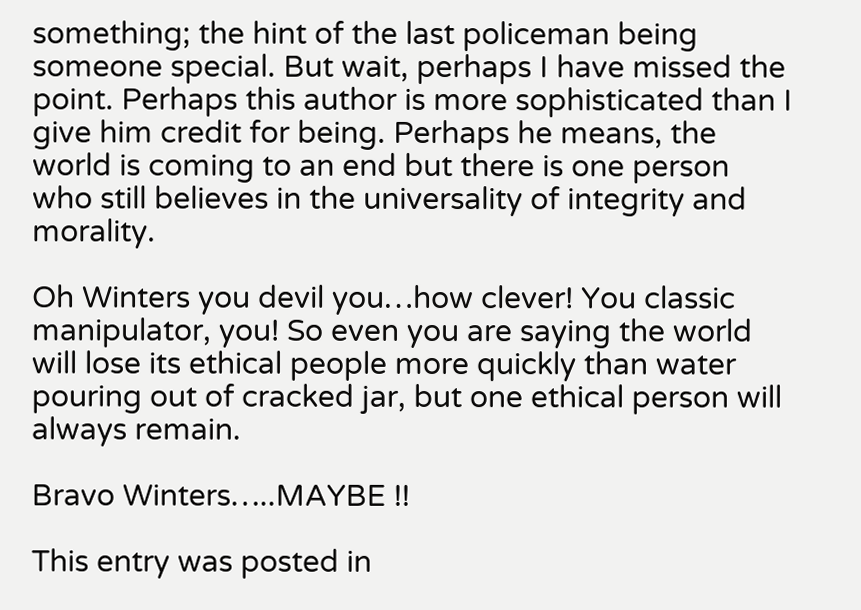something; the hint of the last policeman being someone special. But wait, perhaps I have missed the point. Perhaps this author is more sophisticated than I give him credit for being. Perhaps he means, the world is coming to an end but there is one person who still believes in the universality of integrity and morality.

Oh Winters you devil you…how clever! You classic manipulator, you! So even you are saying the world will lose its ethical people more quickly than water pouring out of cracked jar, but one ethical person will always remain.

Bravo Winters…..MAYBE !!

This entry was posted in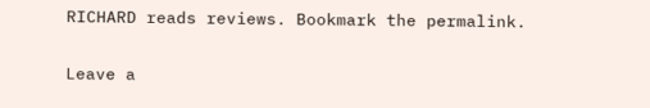RICHARD reads reviews. Bookmark the permalink.

Leave a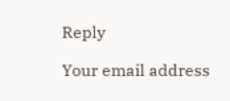Reply

Your email address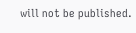will not be published.